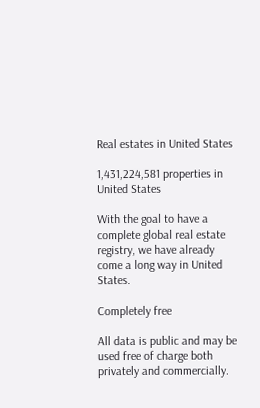Real estates in United States

1,431,224,581 properties in United States

With the goal to have a complete global real estate registry, we have already come a long way in United States.

Completely free

All data is public and may be used free of charge both privately and commercially.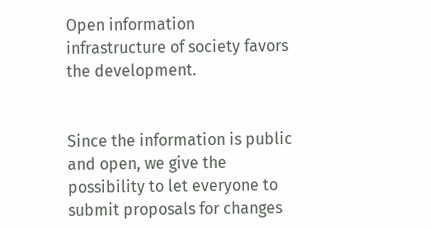Open information infrastructure of society favors the development.


Since the information is public and open, we give the possibility to let everyone to submit proposals for changes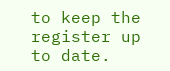to keep the register up to date.